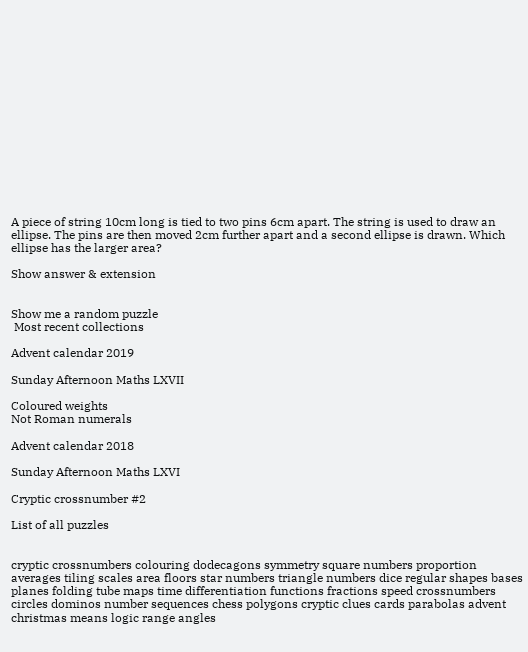A piece of string 10cm long is tied to two pins 6cm apart. The string is used to draw an ellipse. The pins are then moved 2cm further apart and a second ellipse is drawn. Which ellipse has the larger area?

Show answer & extension


Show me a random puzzle
 Most recent collections

Advent calendar 2019

Sunday Afternoon Maths LXVII

Coloured weights
Not Roman numerals

Advent calendar 2018

Sunday Afternoon Maths LXVI

Cryptic crossnumber #2

List of all puzzles


cryptic crossnumbers colouring dodecagons symmetry square numbers proportion averages tiling scales area floors star numbers triangle numbers dice regular shapes bases planes folding tube maps time differentiation functions fractions speed crossnumbers circles dominos number sequences chess polygons cryptic clues cards parabolas advent christmas means logic range angles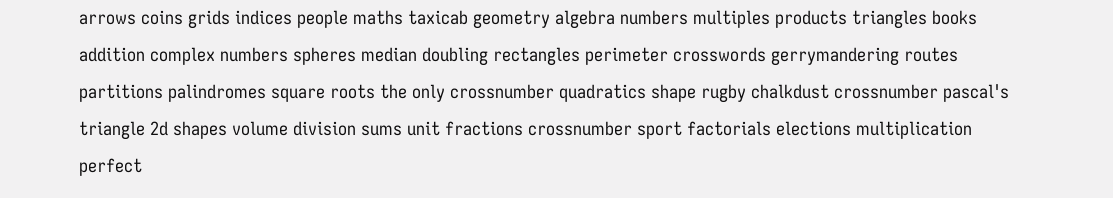arrows coins grids indices people maths taxicab geometry algebra numbers multiples products triangles books addition complex numbers spheres median doubling rectangles perimeter crosswords gerrymandering routes partitions palindromes square roots the only crossnumber quadratics shape rugby chalkdust crossnumber pascal's triangle 2d shapes volume division sums unit fractions crossnumber sport factorials elections multiplication perfect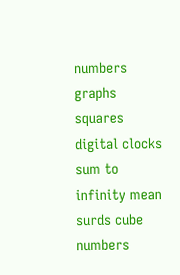numbers graphs squares digital clocks sum to infinity mean surds cube numbers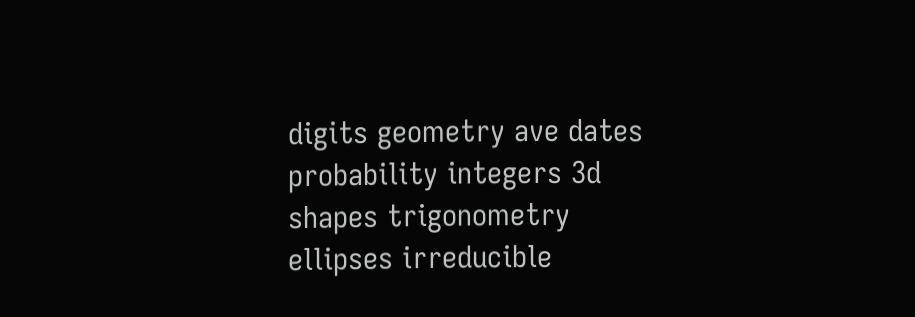digits geometry ave dates probability integers 3d shapes trigonometry ellipses irreducible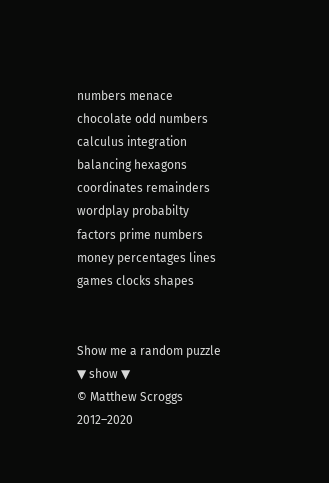numbers menace chocolate odd numbers calculus integration balancing hexagons coordinates remainders wordplay probabilty factors prime numbers money percentages lines games clocks shapes


Show me a random puzzle
▼ show ▼
© Matthew Scroggs 2012–2020